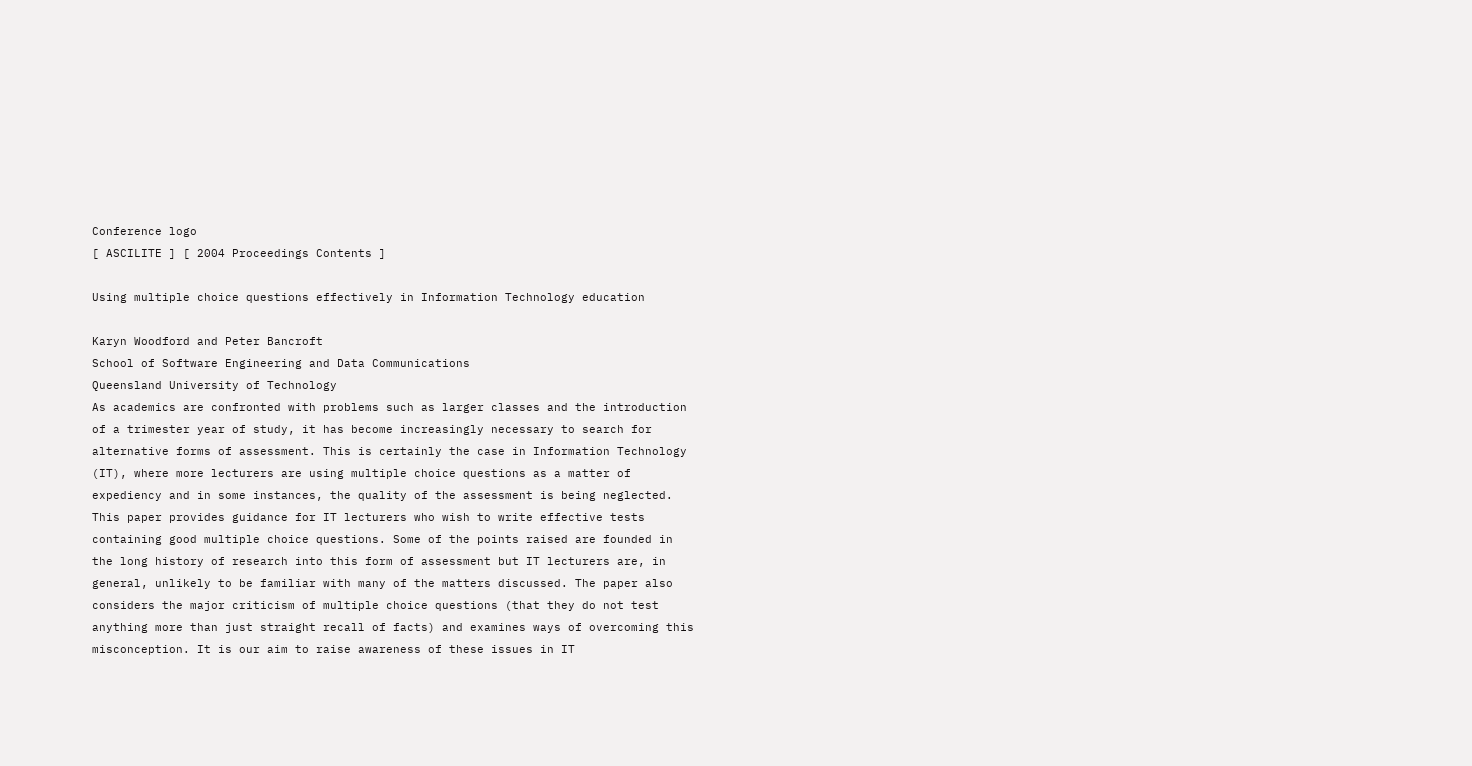Conference logo
[ ASCILITE ] [ 2004 Proceedings Contents ]

Using multiple choice questions effectively in Information Technology education

Karyn Woodford and Peter Bancroft
School of Software Engineering and Data Communications
Queensland University of Technology
As academics are confronted with problems such as larger classes and the introduction of a trimester year of study, it has become increasingly necessary to search for alternative forms of assessment. This is certainly the case in Information Technology (IT), where more lecturers are using multiple choice questions as a matter of expediency and in some instances, the quality of the assessment is being neglected. This paper provides guidance for IT lecturers who wish to write effective tests containing good multiple choice questions. Some of the points raised are founded in the long history of research into this form of assessment but IT lecturers are, in general, unlikely to be familiar with many of the matters discussed. The paper also considers the major criticism of multiple choice questions (that they do not test anything more than just straight recall of facts) and examines ways of overcoming this misconception. It is our aim to raise awareness of these issues in IT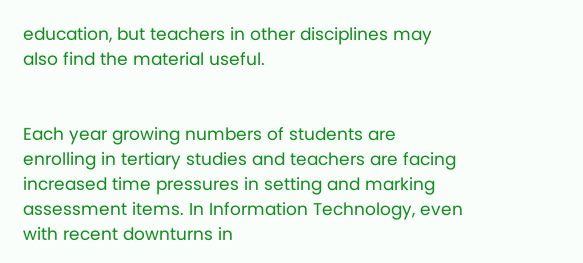education, but teachers in other disciplines may also find the material useful.


Each year growing numbers of students are enrolling in tertiary studies and teachers are facing increased time pressures in setting and marking assessment items. In Information Technology, even with recent downturns in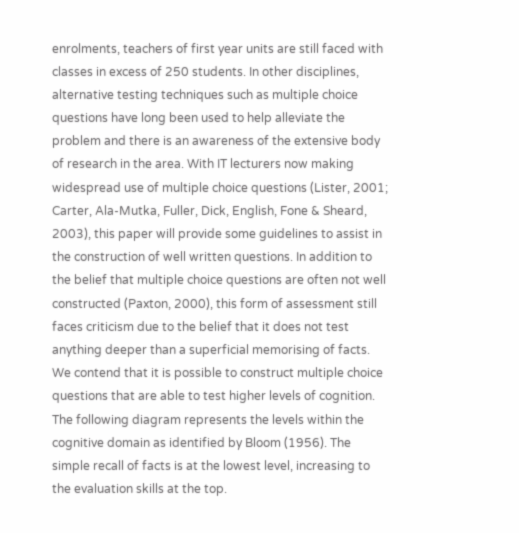enrolments, teachers of first year units are still faced with classes in excess of 250 students. In other disciplines, alternative testing techniques such as multiple choice questions have long been used to help alleviate the problem and there is an awareness of the extensive body of research in the area. With IT lecturers now making widespread use of multiple choice questions (Lister, 2001; Carter, Ala-Mutka, Fuller, Dick, English, Fone & Sheard, 2003), this paper will provide some guidelines to assist in the construction of well written questions. In addition to the belief that multiple choice questions are often not well constructed (Paxton, 2000), this form of assessment still faces criticism due to the belief that it does not test anything deeper than a superficial memorising of facts. We contend that it is possible to construct multiple choice questions that are able to test higher levels of cognition. The following diagram represents the levels within the cognitive domain as identified by Bloom (1956). The simple recall of facts is at the lowest level, increasing to the evaluation skills at the top.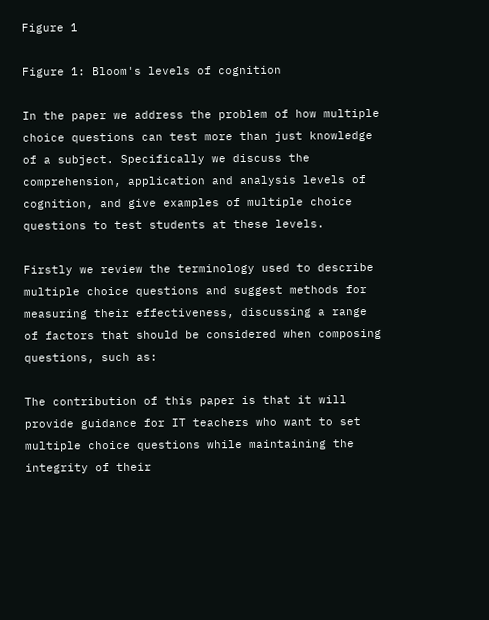Figure 1

Figure 1: Bloom's levels of cognition

In the paper we address the problem of how multiple choice questions can test more than just knowledge of a subject. Specifically we discuss the comprehension, application and analysis levels of cognition, and give examples of multiple choice questions to test students at these levels.

Firstly we review the terminology used to describe multiple choice questions and suggest methods for measuring their effectiveness, discussing a range of factors that should be considered when composing questions, such as:

The contribution of this paper is that it will provide guidance for IT teachers who want to set multiple choice questions while maintaining the integrity of their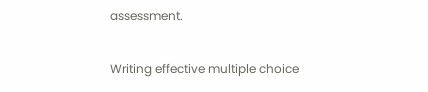assessment.

Writing effective multiple choice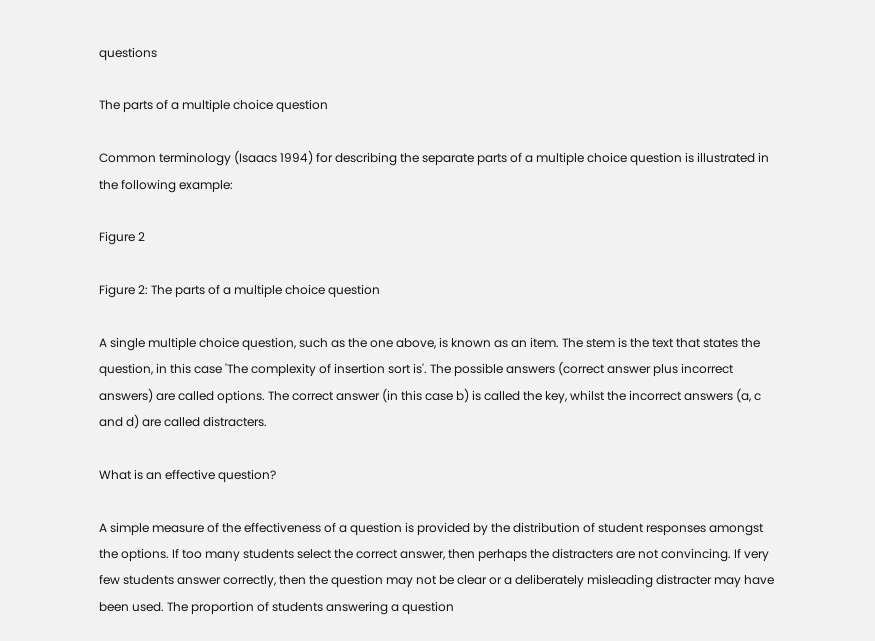questions

The parts of a multiple choice question

Common terminology (Isaacs 1994) for describing the separate parts of a multiple choice question is illustrated in the following example:

Figure 2

Figure 2: The parts of a multiple choice question

A single multiple choice question, such as the one above, is known as an item. The stem is the text that states the question, in this case 'The complexity of insertion sort is'. The possible answers (correct answer plus incorrect answers) are called options. The correct answer (in this case b) is called the key, whilst the incorrect answers (a, c and d) are called distracters.

What is an effective question?

A simple measure of the effectiveness of a question is provided by the distribution of student responses amongst the options. If too many students select the correct answer, then perhaps the distracters are not convincing. If very few students answer correctly, then the question may not be clear or a deliberately misleading distracter may have been used. The proportion of students answering a question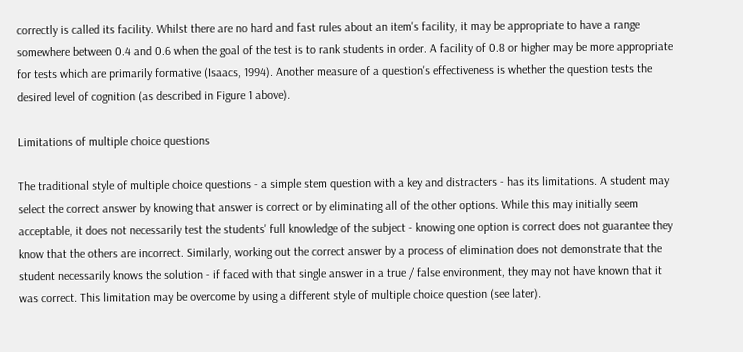correctly is called its facility. Whilst there are no hard and fast rules about an item's facility, it may be appropriate to have a range somewhere between 0.4 and 0.6 when the goal of the test is to rank students in order. A facility of 0.8 or higher may be more appropriate for tests which are primarily formative (Isaacs, 1994). Another measure of a question's effectiveness is whether the question tests the desired level of cognition (as described in Figure 1 above).

Limitations of multiple choice questions

The traditional style of multiple choice questions - a simple stem question with a key and distracters - has its limitations. A student may select the correct answer by knowing that answer is correct or by eliminating all of the other options. While this may initially seem acceptable, it does not necessarily test the students' full knowledge of the subject - knowing one option is correct does not guarantee they know that the others are incorrect. Similarly, working out the correct answer by a process of elimination does not demonstrate that the student necessarily knows the solution - if faced with that single answer in a true / false environment, they may not have known that it was correct. This limitation may be overcome by using a different style of multiple choice question (see later).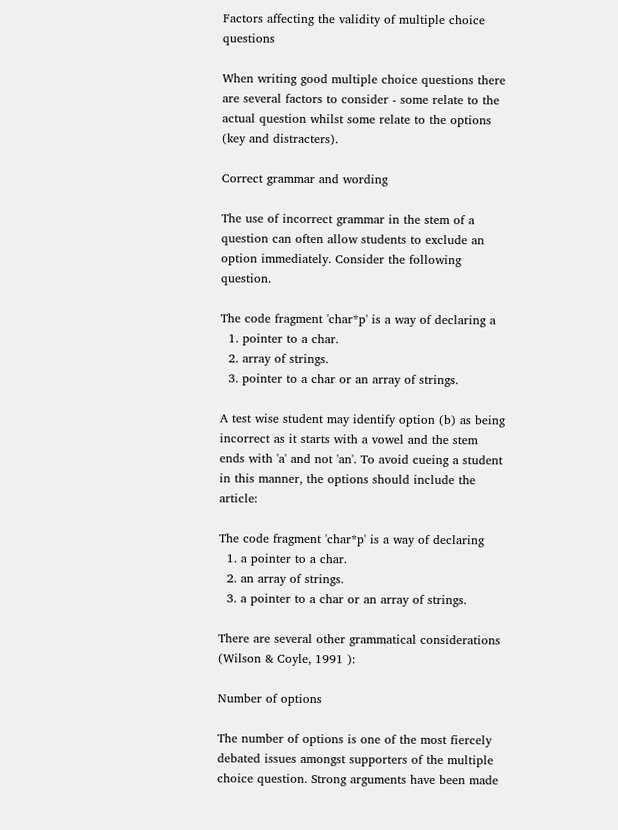Factors affecting the validity of multiple choice questions

When writing good multiple choice questions there are several factors to consider - some relate to the actual question whilst some relate to the options (key and distracters).

Correct grammar and wording

The use of incorrect grammar in the stem of a question can often allow students to exclude an option immediately. Consider the following question.

The code fragment 'char*p' is a way of declaring a
  1. pointer to a char.
  2. array of strings.
  3. pointer to a char or an array of strings.

A test wise student may identify option (b) as being incorrect as it starts with a vowel and the stem ends with 'a' and not 'an'. To avoid cueing a student in this manner, the options should include the article:

The code fragment 'char*p' is a way of declaring
  1. a pointer to a char.
  2. an array of strings.
  3. a pointer to a char or an array of strings.

There are several other grammatical considerations (Wilson & Coyle, 1991 ):

Number of options

The number of options is one of the most fiercely debated issues amongst supporters of the multiple choice question. Strong arguments have been made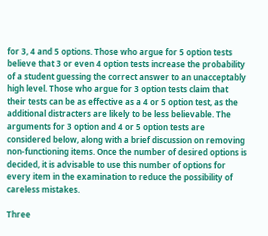for 3, 4 and 5 options. Those who argue for 5 option tests believe that 3 or even 4 option tests increase the probability of a student guessing the correct answer to an unacceptably high level. Those who argue for 3 option tests claim that their tests can be as effective as a 4 or 5 option test, as the additional distracters are likely to be less believable. The arguments for 3 option and 4 or 5 option tests are considered below, along with a brief discussion on removing non-functioning items. Once the number of desired options is decided, it is advisable to use this number of options for every item in the examination to reduce the possibility of careless mistakes.

Three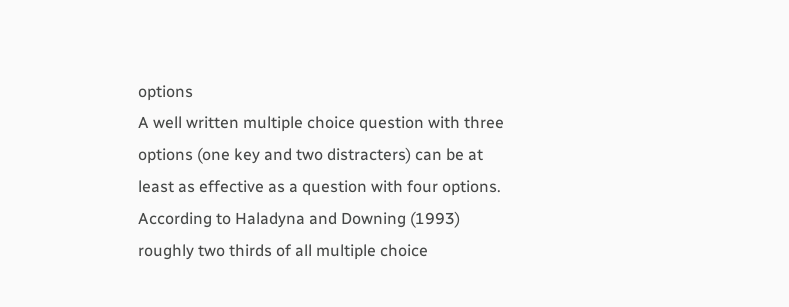options
A well written multiple choice question with three options (one key and two distracters) can be at least as effective as a question with four options. According to Haladyna and Downing (1993) roughly two thirds of all multiple choice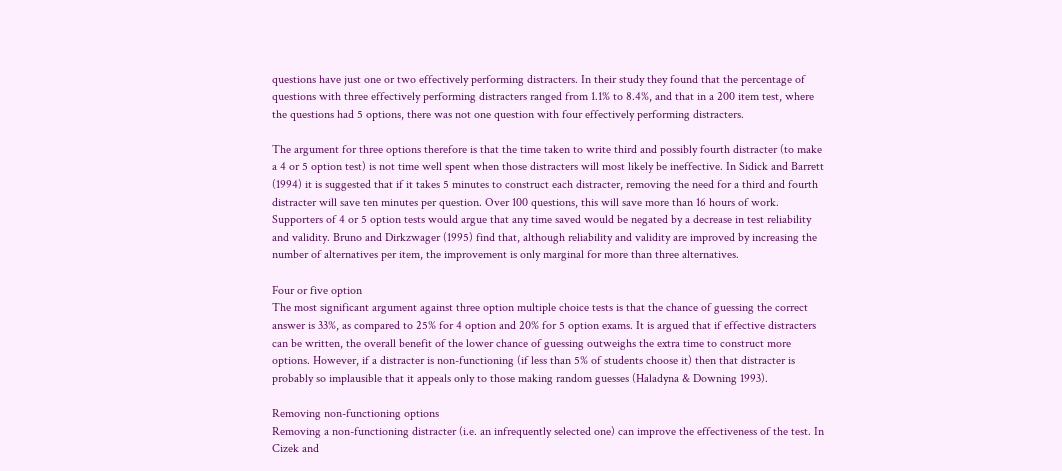questions have just one or two effectively performing distracters. In their study they found that the percentage of questions with three effectively performing distracters ranged from 1.1% to 8.4%, and that in a 200 item test, where the questions had 5 options, there was not one question with four effectively performing distracters.

The argument for three options therefore is that the time taken to write third and possibly fourth distracter (to make a 4 or 5 option test) is not time well spent when those distracters will most likely be ineffective. In Sidick and Barrett (1994) it is suggested that if it takes 5 minutes to construct each distracter, removing the need for a third and fourth distracter will save ten minutes per question. Over 100 questions, this will save more than 16 hours of work. Supporters of 4 or 5 option tests would argue that any time saved would be negated by a decrease in test reliability and validity. Bruno and Dirkzwager (1995) find that, although reliability and validity are improved by increasing the number of alternatives per item, the improvement is only marginal for more than three alternatives.

Four or five option
The most significant argument against three option multiple choice tests is that the chance of guessing the correct answer is 33%, as compared to 25% for 4 option and 20% for 5 option exams. It is argued that if effective distracters can be written, the overall benefit of the lower chance of guessing outweighs the extra time to construct more options. However, if a distracter is non-functioning (if less than 5% of students choose it) then that distracter is probably so implausible that it appeals only to those making random guesses (Haladyna & Downing 1993).

Removing non-functioning options
Removing a non-functioning distracter (i.e. an infrequently selected one) can improve the effectiveness of the test. In Cizek and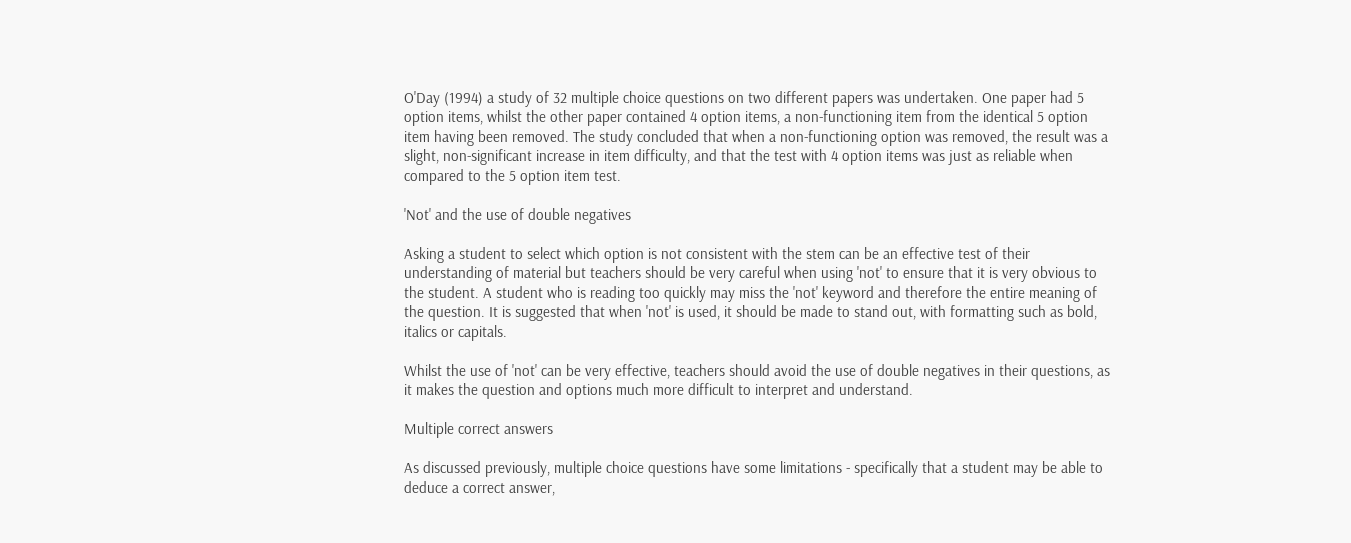O'Day (1994) a study of 32 multiple choice questions on two different papers was undertaken. One paper had 5 option items, whilst the other paper contained 4 option items, a non-functioning item from the identical 5 option item having been removed. The study concluded that when a non-functioning option was removed, the result was a slight, non-significant increase in item difficulty, and that the test with 4 option items was just as reliable when compared to the 5 option item test.

'Not' and the use of double negatives

Asking a student to select which option is not consistent with the stem can be an effective test of their understanding of material but teachers should be very careful when using 'not' to ensure that it is very obvious to the student. A student who is reading too quickly may miss the 'not' keyword and therefore the entire meaning of the question. It is suggested that when 'not' is used, it should be made to stand out, with formatting such as bold, italics or capitals.

Whilst the use of 'not' can be very effective, teachers should avoid the use of double negatives in their questions, as it makes the question and options much more difficult to interpret and understand.

Multiple correct answers

As discussed previously, multiple choice questions have some limitations - specifically that a student may be able to deduce a correct answer,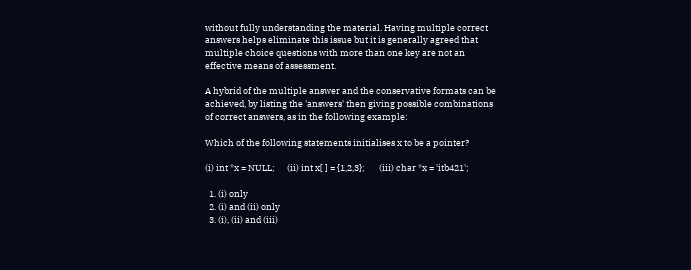without fully understanding the material. Having multiple correct answers helps eliminate this issue but it is generally agreed that multiple choice questions with more than one key are not an effective means of assessment.

A hybrid of the multiple answer and the conservative formats can be achieved, by listing the 'answers' then giving possible combinations of correct answers, as in the following example:

Which of the following statements initialises x to be a pointer?

(i) int *x = NULL;      (ii) int x[ ] = {1,2,3};       (iii) char *x = 'itb421';

  1. (i) only
  2. (i) and (ii) only
  3. (i), (ii) and (iii)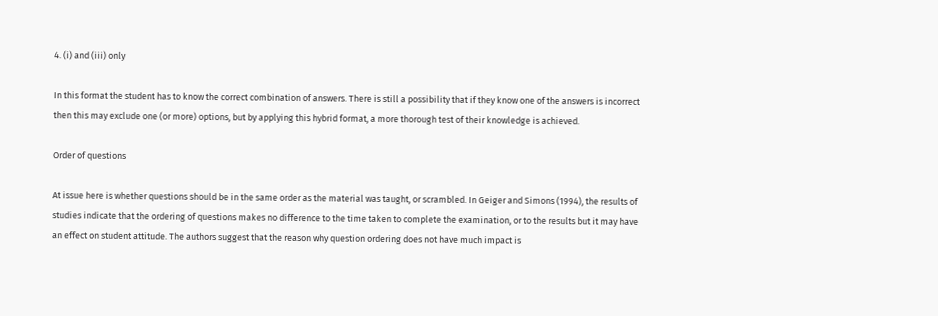4. (i) and (iii) only

In this format the student has to know the correct combination of answers. There is still a possibility that if they know one of the answers is incorrect then this may exclude one (or more) options, but by applying this hybrid format, a more thorough test of their knowledge is achieved.

Order of questions

At issue here is whether questions should be in the same order as the material was taught, or scrambled. In Geiger and Simons (1994), the results of studies indicate that the ordering of questions makes no difference to the time taken to complete the examination, or to the results but it may have an effect on student attitude. The authors suggest that the reason why question ordering does not have much impact is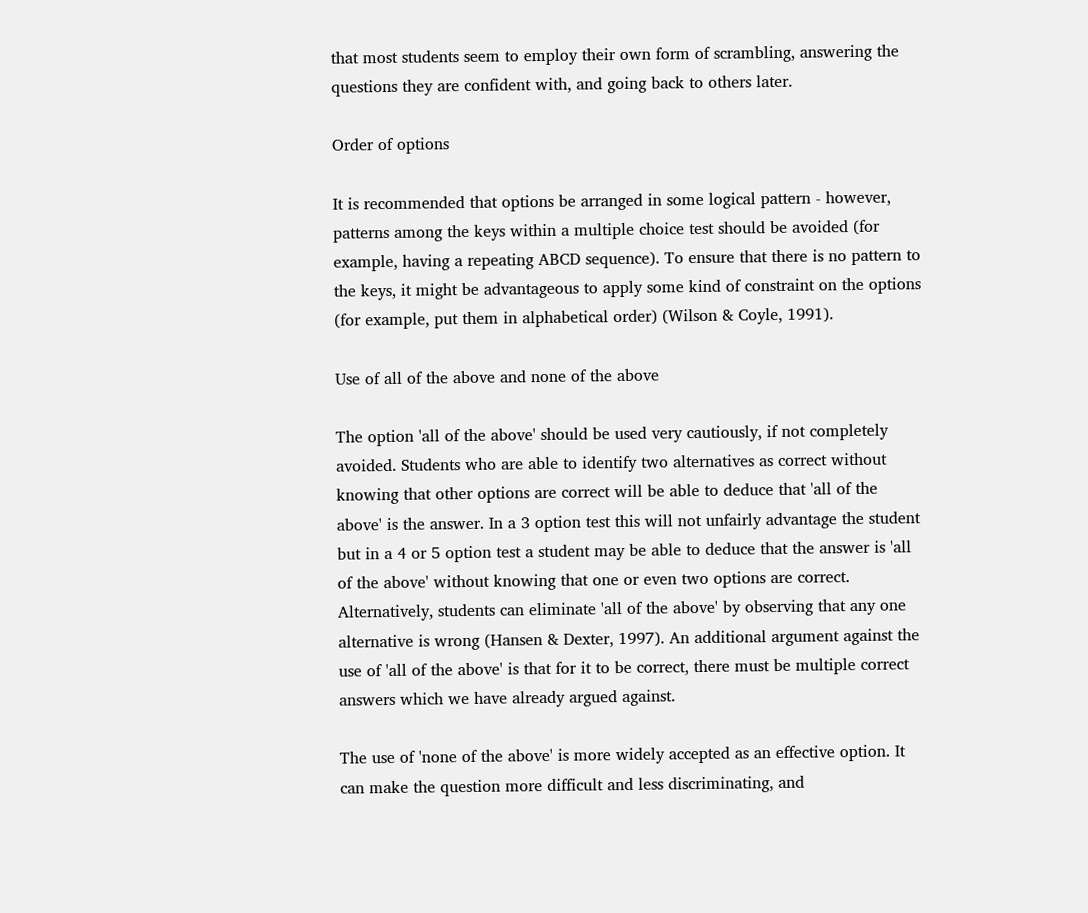that most students seem to employ their own form of scrambling, answering the questions they are confident with, and going back to others later.

Order of options

It is recommended that options be arranged in some logical pattern - however, patterns among the keys within a multiple choice test should be avoided (for example, having a repeating ABCD sequence). To ensure that there is no pattern to the keys, it might be advantageous to apply some kind of constraint on the options (for example, put them in alphabetical order) (Wilson & Coyle, 1991).

Use of all of the above and none of the above

The option 'all of the above' should be used very cautiously, if not completely avoided. Students who are able to identify two alternatives as correct without knowing that other options are correct will be able to deduce that 'all of the above' is the answer. In a 3 option test this will not unfairly advantage the student but in a 4 or 5 option test a student may be able to deduce that the answer is 'all of the above' without knowing that one or even two options are correct. Alternatively, students can eliminate 'all of the above' by observing that any one alternative is wrong (Hansen & Dexter, 1997). An additional argument against the use of 'all of the above' is that for it to be correct, there must be multiple correct answers which we have already argued against.

The use of 'none of the above' is more widely accepted as an effective option. It can make the question more difficult and less discriminating, and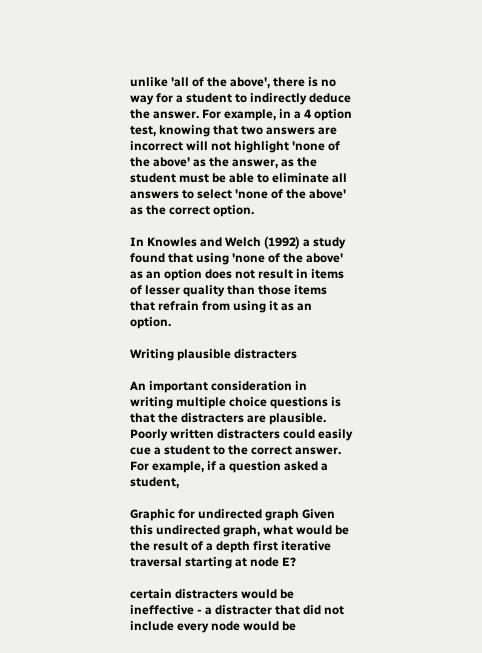unlike 'all of the above', there is no way for a student to indirectly deduce the answer. For example, in a 4 option test, knowing that two answers are incorrect will not highlight 'none of the above' as the answer, as the student must be able to eliminate all answers to select 'none of the above' as the correct option.

In Knowles and Welch (1992) a study found that using 'none of the above' as an option does not result in items of lesser quality than those items that refrain from using it as an option.

Writing plausible distracters

An important consideration in writing multiple choice questions is that the distracters are plausible. Poorly written distracters could easily cue a student to the correct answer. For example, if a question asked a student,

Graphic for undirected graph Given this undirected graph, what would be the result of a depth first iterative traversal starting at node E?

certain distracters would be ineffective - a distracter that did not include every node would be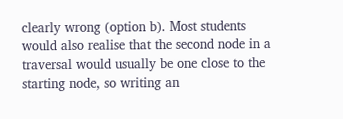clearly wrong (option b). Most students would also realise that the second node in a traversal would usually be one close to the starting node, so writing an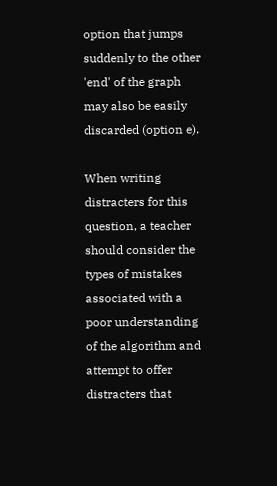option that jumps suddenly to the other 'end' of the graph may also be easily discarded (option e).

When writing distracters for this question, a teacher should consider the types of mistakes associated with a poor understanding of the algorithm and attempt to offer distracters that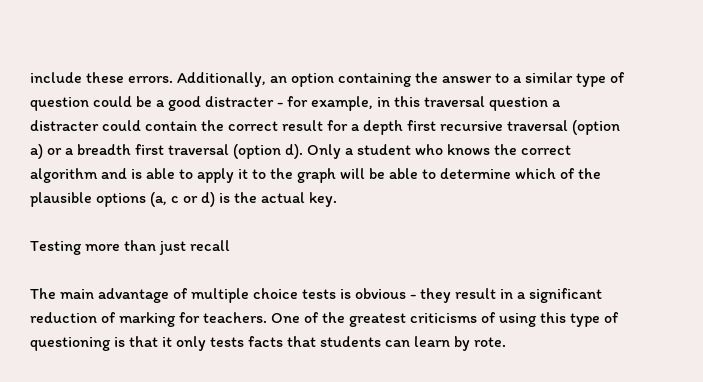include these errors. Additionally, an option containing the answer to a similar type of question could be a good distracter - for example, in this traversal question a distracter could contain the correct result for a depth first recursive traversal (option a) or a breadth first traversal (option d). Only a student who knows the correct algorithm and is able to apply it to the graph will be able to determine which of the plausible options (a, c or d) is the actual key.

Testing more than just recall

The main advantage of multiple choice tests is obvious - they result in a significant reduction of marking for teachers. One of the greatest criticisms of using this type of questioning is that it only tests facts that students can learn by rote.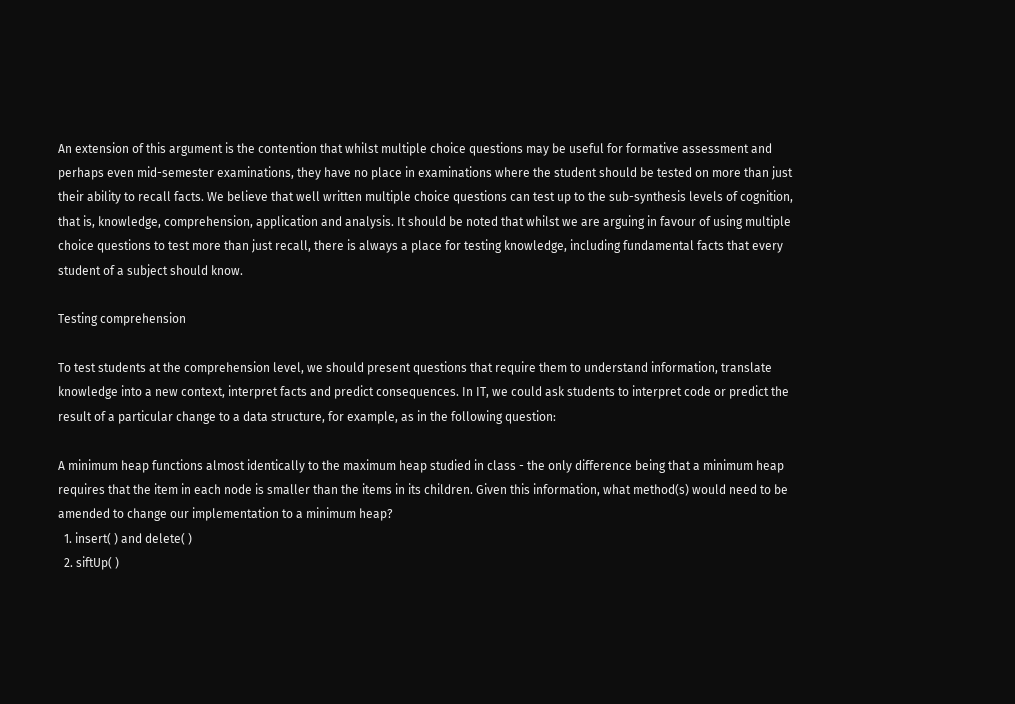An extension of this argument is the contention that whilst multiple choice questions may be useful for formative assessment and perhaps even mid-semester examinations, they have no place in examinations where the student should be tested on more than just their ability to recall facts. We believe that well written multiple choice questions can test up to the sub-synthesis levels of cognition, that is, knowledge, comprehension, application and analysis. It should be noted that whilst we are arguing in favour of using multiple choice questions to test more than just recall, there is always a place for testing knowledge, including fundamental facts that every student of a subject should know.

Testing comprehension

To test students at the comprehension level, we should present questions that require them to understand information, translate knowledge into a new context, interpret facts and predict consequences. In IT, we could ask students to interpret code or predict the result of a particular change to a data structure, for example, as in the following question:

A minimum heap functions almost identically to the maximum heap studied in class - the only difference being that a minimum heap requires that the item in each node is smaller than the items in its children. Given this information, what method(s) would need to be amended to change our implementation to a minimum heap?
  1. insert( ) and delete( )
  2. siftUp( )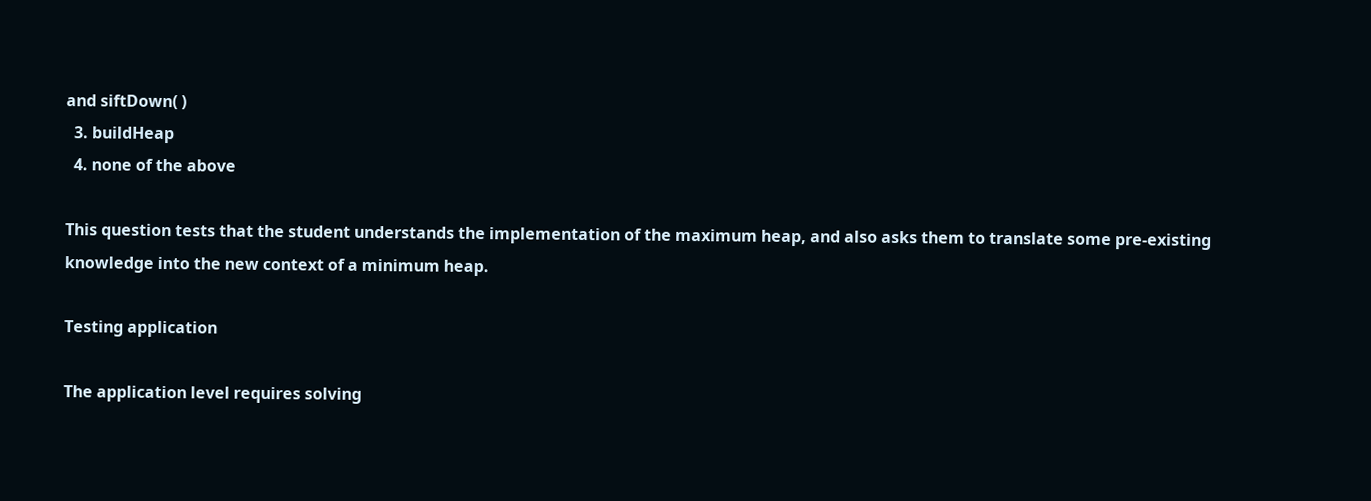and siftDown( )
  3. buildHeap
  4. none of the above

This question tests that the student understands the implementation of the maximum heap, and also asks them to translate some pre-existing knowledge into the new context of a minimum heap.

Testing application

The application level requires solving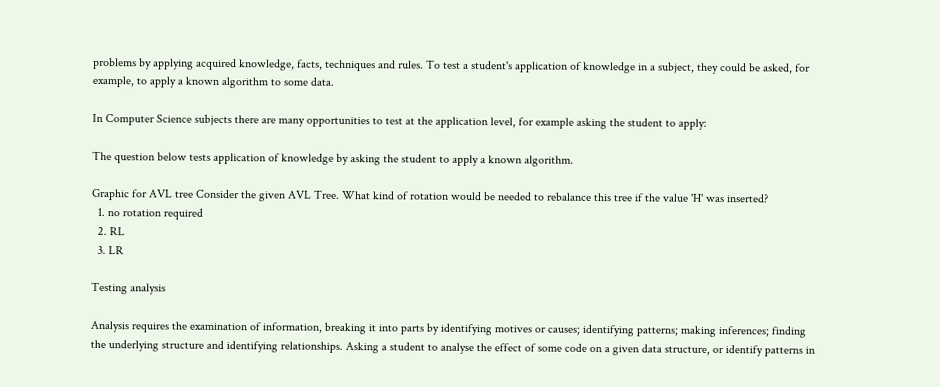problems by applying acquired knowledge, facts, techniques and rules. To test a student's application of knowledge in a subject, they could be asked, for example, to apply a known algorithm to some data.

In Computer Science subjects there are many opportunities to test at the application level, for example asking the student to apply:

The question below tests application of knowledge by asking the student to apply a known algorithm.

Graphic for AVL tree Consider the given AVL Tree. What kind of rotation would be needed to rebalance this tree if the value 'H' was inserted?
  1. no rotation required
  2. RL
  3. LR

Testing analysis

Analysis requires the examination of information, breaking it into parts by identifying motives or causes; identifying patterns; making inferences; finding the underlying structure and identifying relationships. Asking a student to analyse the effect of some code on a given data structure, or identify patterns in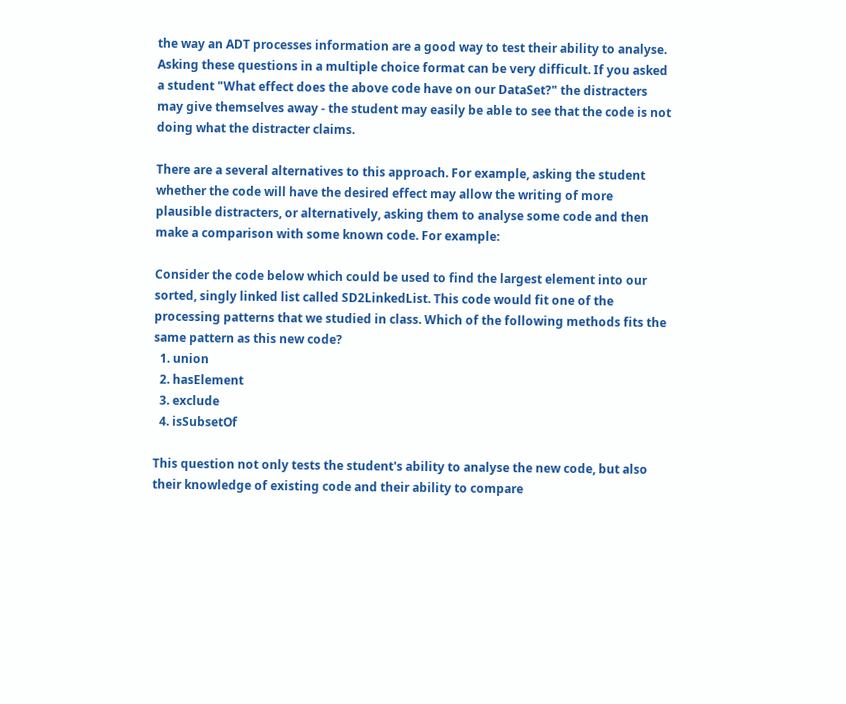the way an ADT processes information are a good way to test their ability to analyse. Asking these questions in a multiple choice format can be very difficult. If you asked a student "What effect does the above code have on our DataSet?" the distracters may give themselves away - the student may easily be able to see that the code is not doing what the distracter claims.

There are a several alternatives to this approach. For example, asking the student whether the code will have the desired effect may allow the writing of more plausible distracters, or alternatively, asking them to analyse some code and then make a comparison with some known code. For example:

Consider the code below which could be used to find the largest element into our sorted, singly linked list called SD2LinkedList. This code would fit one of the processing patterns that we studied in class. Which of the following methods fits the same pattern as this new code?
  1. union
  2. hasElement
  3. exclude
  4. isSubsetOf

This question not only tests the student's ability to analyse the new code, but also their knowledge of existing code and their ability to compare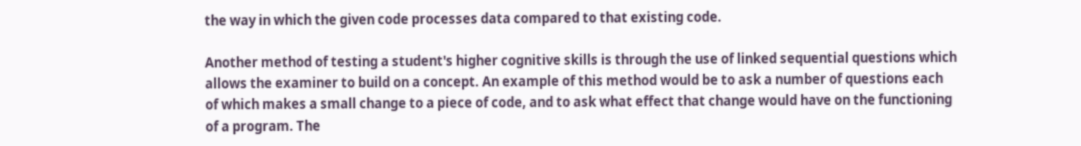the way in which the given code processes data compared to that existing code.

Another method of testing a student's higher cognitive skills is through the use of linked sequential questions which allows the examiner to build on a concept. An example of this method would be to ask a number of questions each of which makes a small change to a piece of code, and to ask what effect that change would have on the functioning of a program. The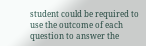student could be required to use the outcome of each question to answer the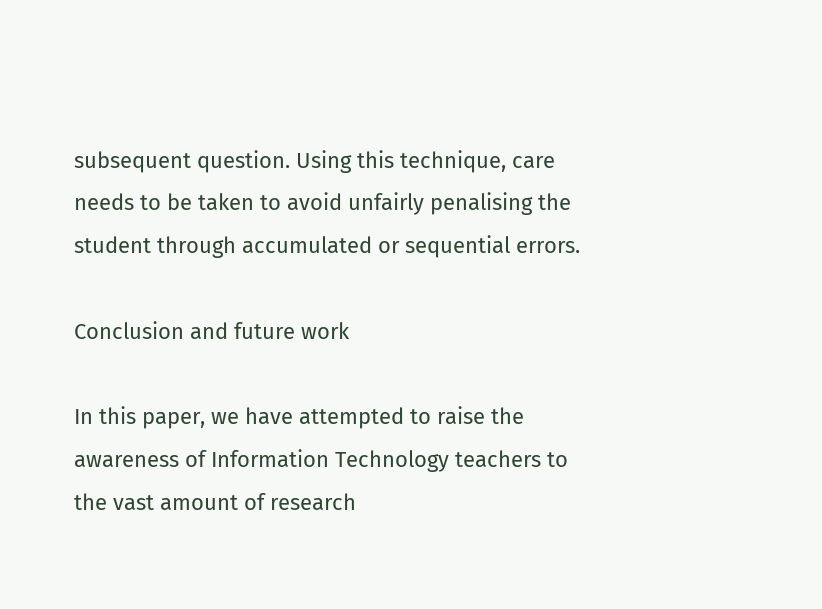subsequent question. Using this technique, care needs to be taken to avoid unfairly penalising the student through accumulated or sequential errors.

Conclusion and future work

In this paper, we have attempted to raise the awareness of Information Technology teachers to the vast amount of research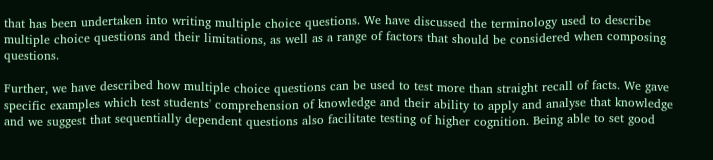that has been undertaken into writing multiple choice questions. We have discussed the terminology used to describe multiple choice questions and their limitations, as well as a range of factors that should be considered when composing questions.

Further, we have described how multiple choice questions can be used to test more than straight recall of facts. We gave specific examples which test students' comprehension of knowledge and their ability to apply and analyse that knowledge and we suggest that sequentially dependent questions also facilitate testing of higher cognition. Being able to set good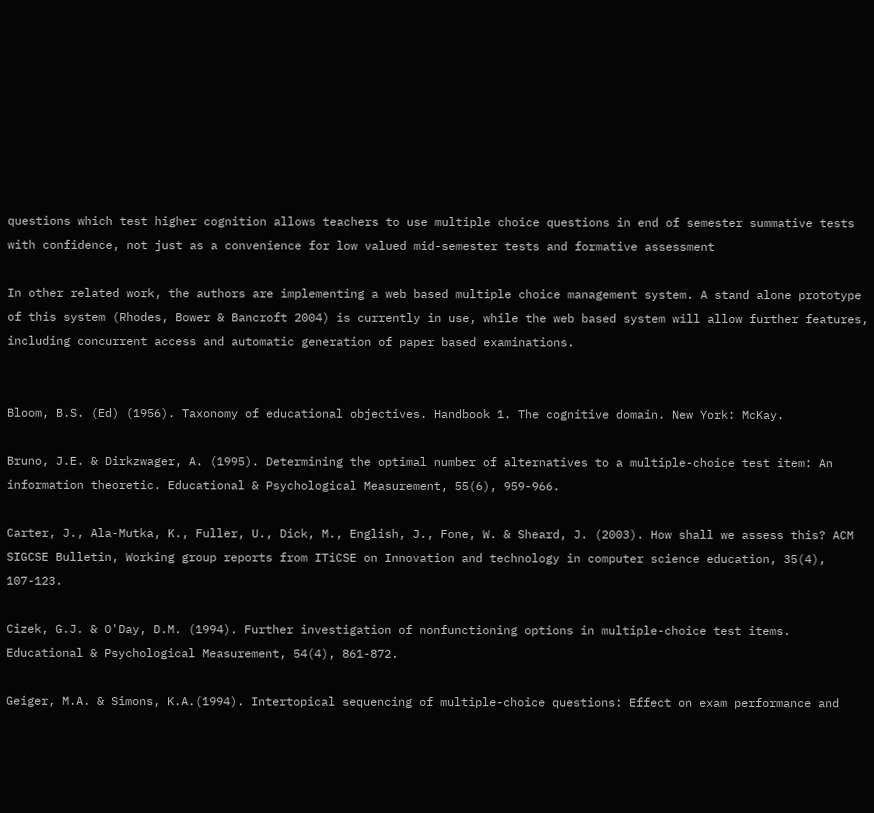questions which test higher cognition allows teachers to use multiple choice questions in end of semester summative tests with confidence, not just as a convenience for low valued mid-semester tests and formative assessment

In other related work, the authors are implementing a web based multiple choice management system. A stand alone prototype of this system (Rhodes, Bower & Bancroft 2004) is currently in use, while the web based system will allow further features, including concurrent access and automatic generation of paper based examinations.


Bloom, B.S. (Ed) (1956). Taxonomy of educational objectives. Handbook 1. The cognitive domain. New York: McKay.

Bruno, J.E. & Dirkzwager, A. (1995). Determining the optimal number of alternatives to a multiple-choice test item: An information theoretic. Educational & Psychological Measurement, 55(6), 959-966.

Carter, J., Ala-Mutka, K., Fuller, U., Dick, M., English, J., Fone, W. & Sheard, J. (2003). How shall we assess this? ACM SIGCSE Bulletin, Working group reports from ITiCSE on Innovation and technology in computer science education, 35(4), 107-123.

Cizek, G.J. & O'Day, D.M. (1994). Further investigation of nonfunctioning options in multiple-choice test items. Educational & Psychological Measurement, 54(4), 861-872.

Geiger, M.A. & Simons, K.A.(1994). Intertopical sequencing of multiple-choice questions: Effect on exam performance and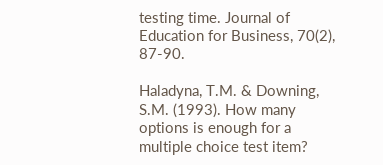testing time. Journal of Education for Business, 70(2), 87-90.

Haladyna, T.M. & Downing, S.M. (1993). How many options is enough for a multiple choice test item?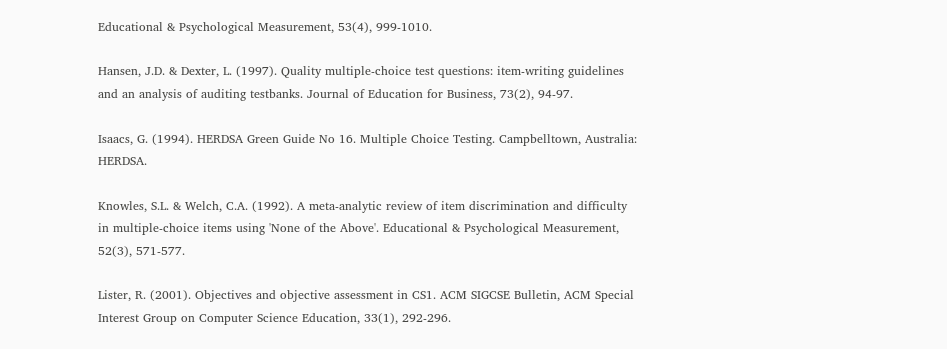Educational & Psychological Measurement, 53(4), 999-1010.

Hansen, J.D. & Dexter, L. (1997). Quality multiple-choice test questions: item-writing guidelines and an analysis of auditing testbanks. Journal of Education for Business, 73(2), 94-97.

Isaacs, G. (1994). HERDSA Green Guide No 16. Multiple Choice Testing. Campbelltown, Australia: HERDSA.

Knowles, S.L. & Welch, C.A. (1992). A meta-analytic review of item discrimination and difficulty in multiple-choice items using 'None of the Above'. Educational & Psychological Measurement, 52(3), 571-577.

Lister, R. (2001). Objectives and objective assessment in CS1. ACM SIGCSE Bulletin, ACM Special Interest Group on Computer Science Education, 33(1), 292-296.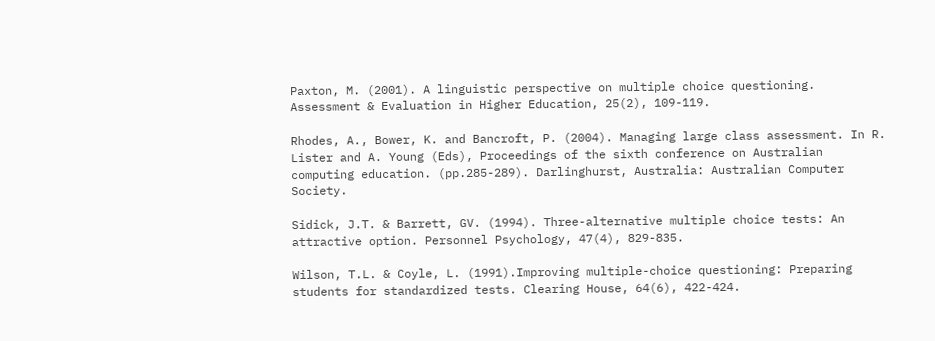Paxton, M. (2001). A linguistic perspective on multiple choice questioning. Assessment & Evaluation in Higher Education, 25(2), 109-119.

Rhodes, A., Bower, K. and Bancroft, P. (2004). Managing large class assessment. In R. Lister and A. Young (Eds), Proceedings of the sixth conference on Australian computing education. (pp.285-289). Darlinghurst, Australia: Australian Computer Society.

Sidick, J.T. & Barrett, GV. (1994). Three-alternative multiple choice tests: An attractive option. Personnel Psychology, 47(4), 829-835.

Wilson, T.L. & Coyle, L. (1991).Improving multiple-choice questioning: Preparing students for standardized tests. Clearing House, 64(6), 422-424.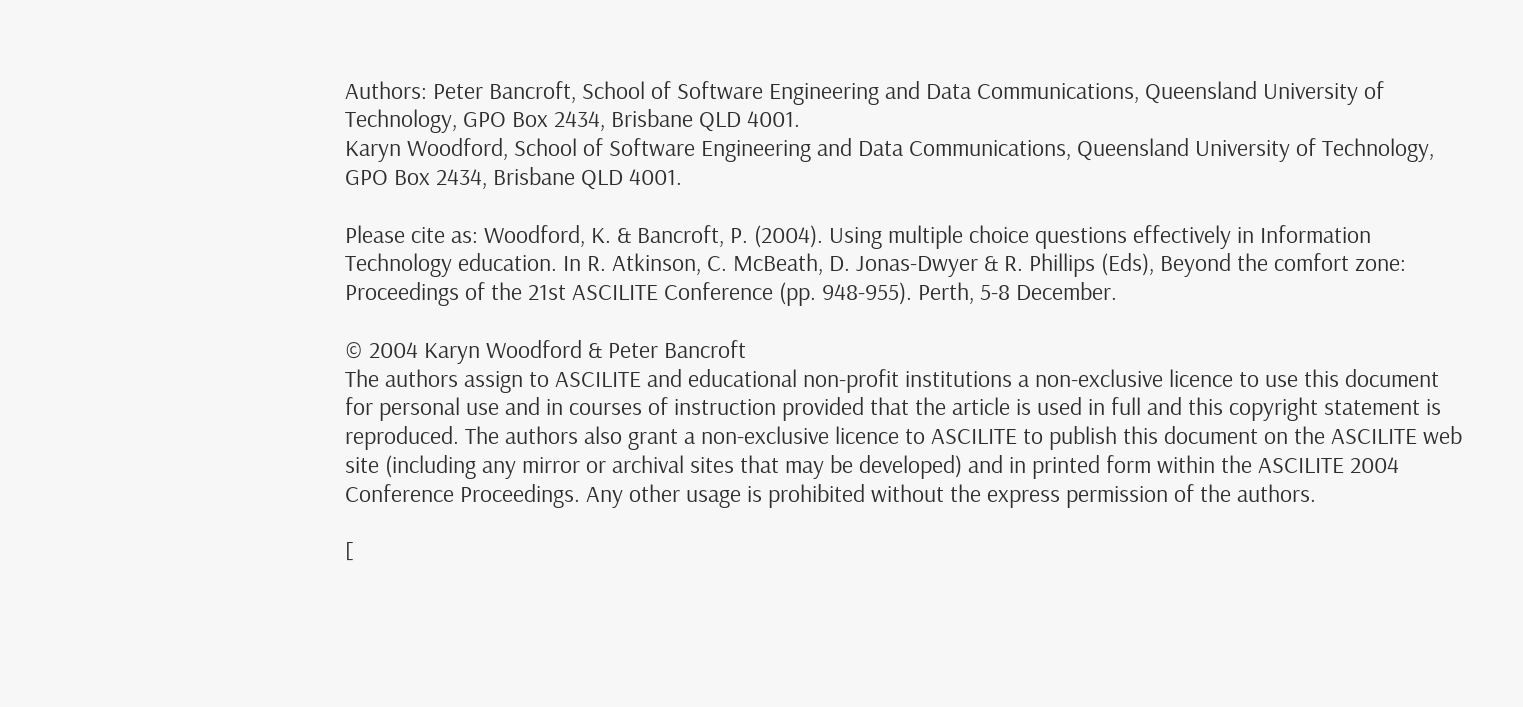Authors: Peter Bancroft, School of Software Engineering and Data Communications, Queensland University of Technology, GPO Box 2434, Brisbane QLD 4001.
Karyn Woodford, School of Software Engineering and Data Communications, Queensland University of Technology, GPO Box 2434, Brisbane QLD 4001.

Please cite as: Woodford, K. & Bancroft, P. (2004). Using multiple choice questions effectively in Information Technology education. In R. Atkinson, C. McBeath, D. Jonas-Dwyer & R. Phillips (Eds), Beyond the comfort zone: Proceedings of the 21st ASCILITE Conference (pp. 948-955). Perth, 5-8 December.

© 2004 Karyn Woodford & Peter Bancroft
The authors assign to ASCILITE and educational non-profit institutions a non-exclusive licence to use this document for personal use and in courses of instruction provided that the article is used in full and this copyright statement is reproduced. The authors also grant a non-exclusive licence to ASCILITE to publish this document on the ASCILITE web site (including any mirror or archival sites that may be developed) and in printed form within the ASCILITE 2004 Conference Proceedings. Any other usage is prohibited without the express permission of the authors.

[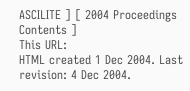ASCILITE ] [ 2004 Proceedings Contents ]
This URL:
HTML created 1 Dec 2004. Last revision: 4 Dec 2004.